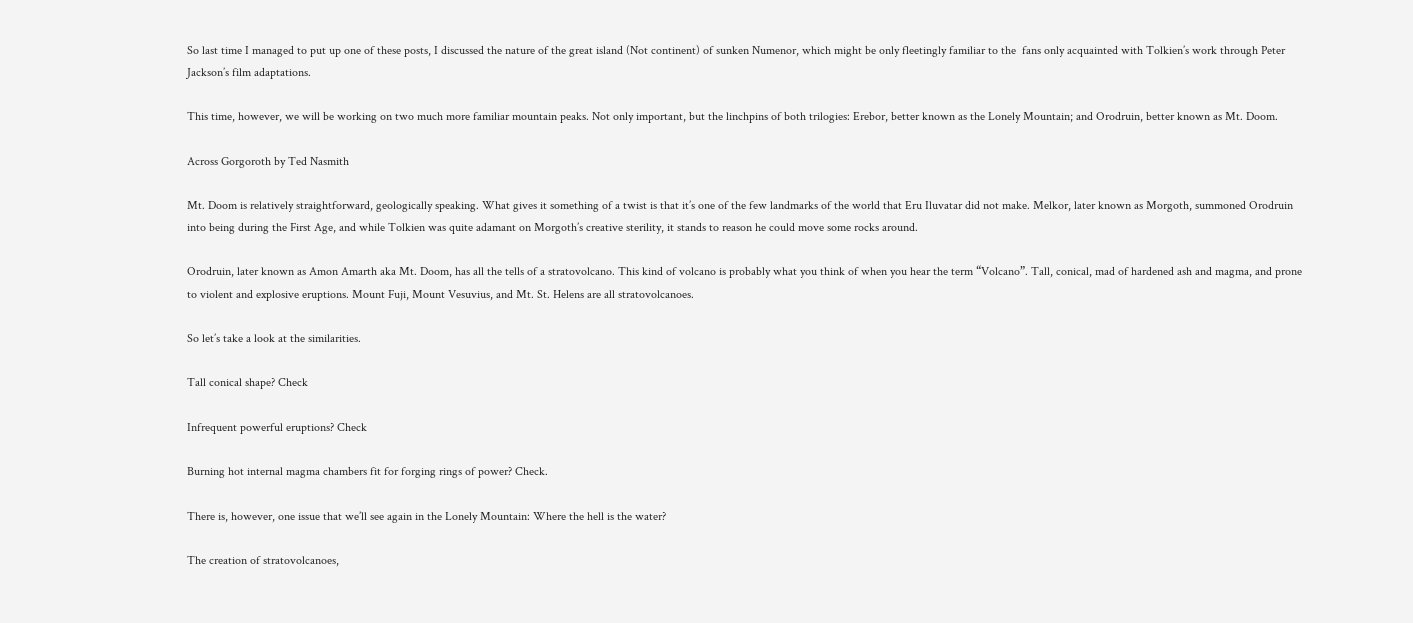So last time I managed to put up one of these posts, I discussed the nature of the great island (Not continent) of sunken Numenor, which might be only fleetingly familiar to the  fans only acquainted with Tolkien’s work through Peter Jackson’s film adaptations.

This time, however, we will be working on two much more familiar mountain peaks. Not only important, but the linchpins of both trilogies: Erebor, better known as the Lonely Mountain; and Orodruin, better known as Mt. Doom.

Across Gorgoroth by Ted Nasmith

Mt. Doom is relatively straightforward, geologically speaking. What gives it something of a twist is that it’s one of the few landmarks of the world that Eru Iluvatar did not make. Melkor, later known as Morgoth, summoned Orodruin into being during the First Age, and while Tolkien was quite adamant on Morgoth’s creative sterility, it stands to reason he could move some rocks around.

Orodruin, later known as Amon Amarth aka Mt. Doom, has all the tells of a stratovolcano. This kind of volcano is probably what you think of when you hear the term “Volcano”. Tall, conical, mad of hardened ash and magma, and prone to violent and explosive eruptions. Mount Fuji, Mount Vesuvius, and Mt. St. Helens are all stratovolcanoes.

So let’s take a look at the similarities.

Tall conical shape? Check

Infrequent powerful eruptions? Check

Burning hot internal magma chambers fit for forging rings of power? Check.

There is, however, one issue that we’ll see again in the Lonely Mountain: Where the hell is the water?

The creation of stratovolcanoes,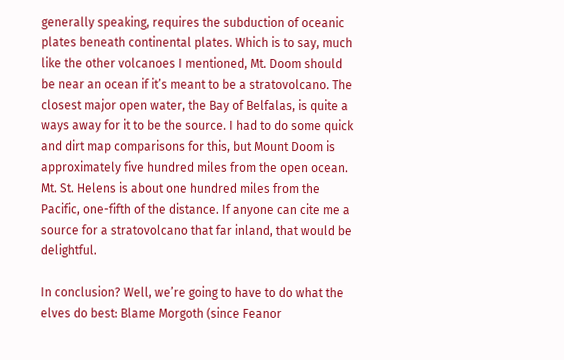generally speaking, requires the subduction of oceanic plates beneath continental plates. Which is to say, much like the other volcanoes I mentioned, Mt. Doom should be near an ocean if it’s meant to be a stratovolcano. The closest major open water, the Bay of Belfalas, is quite a ways away for it to be the source. I had to do some quick and dirt map comparisons for this, but Mount Doom is approximately five hundred miles from the open ocean. Mt. St. Helens is about one hundred miles from the Pacific, one-fifth of the distance. If anyone can cite me a source for a stratovolcano that far inland, that would be delightful.

In conclusion? Well, we’re going to have to do what the elves do best: Blame Morgoth (since Feanor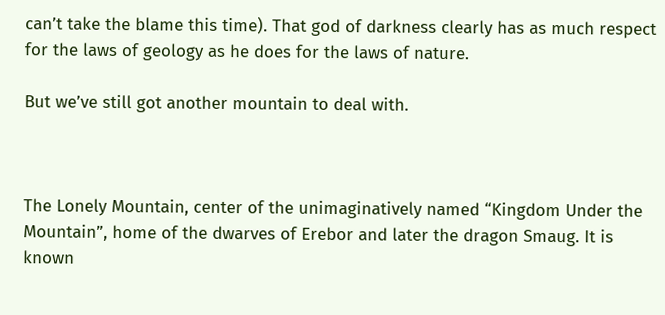can’t take the blame this time). That god of darkness clearly has as much respect for the laws of geology as he does for the laws of nature.

But we’ve still got another mountain to deal with.



The Lonely Mountain, center of the unimaginatively named “Kingdom Under the Mountain”, home of the dwarves of Erebor and later the dragon Smaug. It is known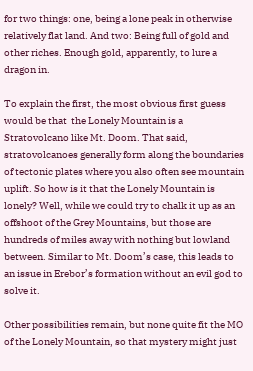for two things: one, being a lone peak in otherwise relatively flat land. And two: Being full of gold and other riches. Enough gold, apparently, to lure a dragon in.

To explain the first, the most obvious first guess would be that  the Lonely Mountain is a Stratovolcano like Mt. Doom. That said, stratovolcanoes generally form along the boundaries of tectonic plates where you also often see mountain uplift. So how is it that the Lonely Mountain is lonely? Well, while we could try to chalk it up as an offshoot of the Grey Mountains, but those are hundreds of miles away with nothing but lowland between. Similar to Mt. Doom’s case, this leads to an issue in Erebor’s formation without an evil god to solve it.

Other possibilities remain, but none quite fit the MO of the Lonely Mountain, so that mystery might just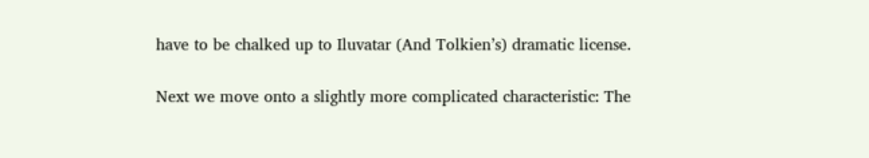have to be chalked up to Iluvatar (And Tolkien’s) dramatic license.

Next we move onto a slightly more complicated characteristic: The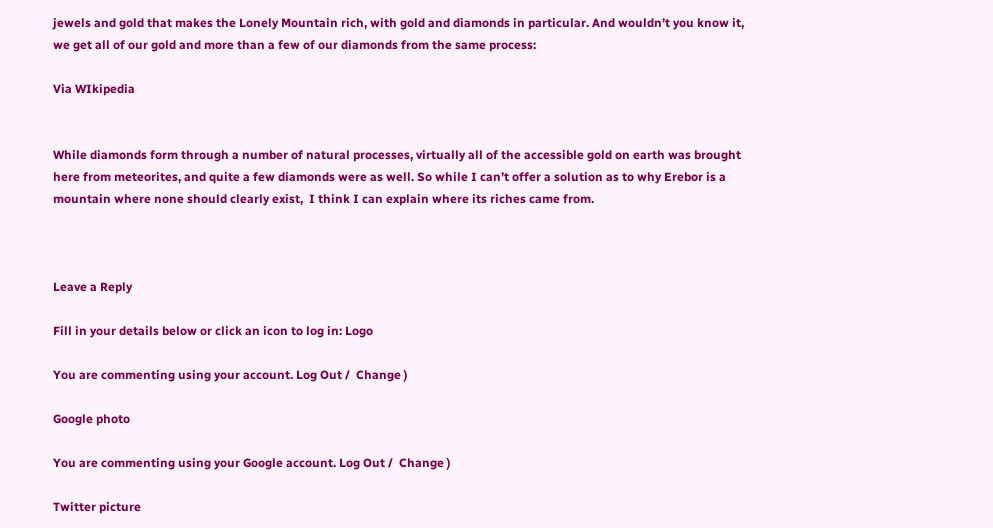jewels and gold that makes the Lonely Mountain rich, with gold and diamonds in particular. And wouldn’t you know it, we get all of our gold and more than a few of our diamonds from the same process:

Via WIkipedia


While diamonds form through a number of natural processes, virtually all of the accessible gold on earth was brought here from meteorites, and quite a few diamonds were as well. So while I can’t offer a solution as to why Erebor is a mountain where none should clearly exist,  I think I can explain where its riches came from.



Leave a Reply

Fill in your details below or click an icon to log in: Logo

You are commenting using your account. Log Out /  Change )

Google photo

You are commenting using your Google account. Log Out /  Change )

Twitter picture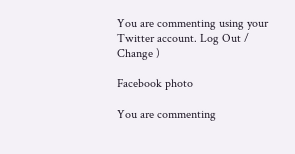You are commenting using your Twitter account. Log Out /  Change )

Facebook photo

You are commenting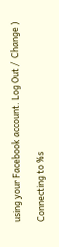using your Facebook account. Log Out /  Change )

Connecting to %s